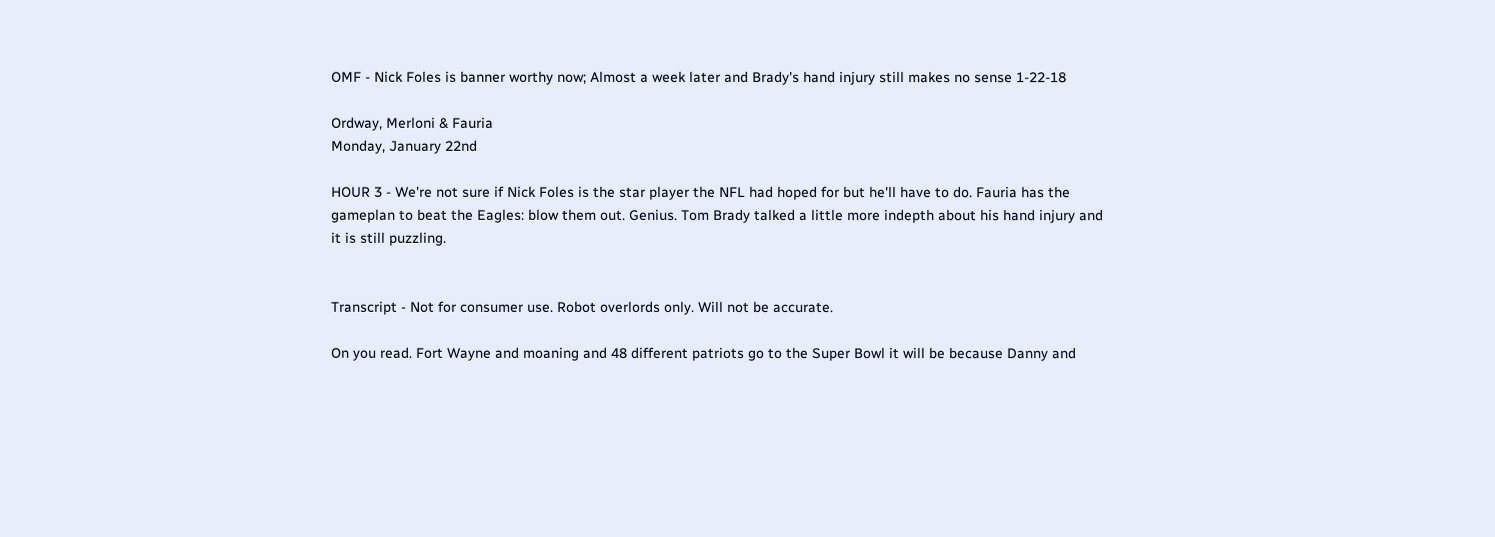OMF - Nick Foles is banner worthy now; Almost a week later and Brady's hand injury still makes no sense 1-22-18

Ordway, Merloni & Fauria
Monday, January 22nd

HOUR 3 - We're not sure if Nick Foles is the star player the NFL had hoped for but he'll have to do. Fauria has the gameplan to beat the Eagles: blow them out. Genius. Tom Brady talked a little more indepth about his hand injury and it is still puzzling.


Transcript - Not for consumer use. Robot overlords only. Will not be accurate.

On you read. Fort Wayne and moaning and 48 different patriots go to the Super Bowl it will be because Danny and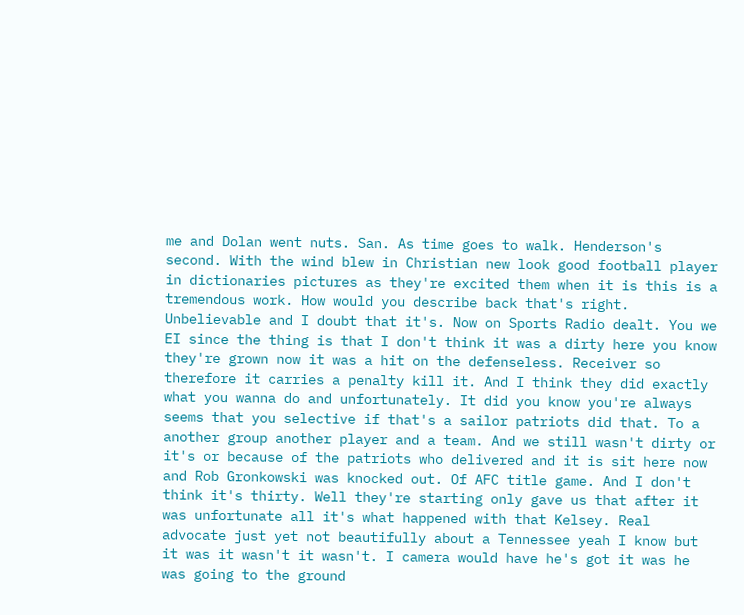me and Dolan went nuts. San. As time goes to walk. Henderson's second. With the wind blew in Christian new look good football player in dictionaries pictures as they're excited them when it is this is a tremendous work. How would you describe back that's right. Unbelievable and I doubt that it's. Now on Sports Radio dealt. You we EI since the thing is that I don't think it was a dirty here you know they're grown now it was a hit on the defenseless. Receiver so therefore it carries a penalty kill it. And I think they did exactly what you wanna do and unfortunately. It did you know you're always seems that you selective if that's a sailor patriots did that. To a another group another player and a team. And we still wasn't dirty or it's or because of the patriots who delivered and it is sit here now and Rob Gronkowski was knocked out. Of AFC title game. And I don't think it's thirty. Well they're starting only gave us that after it was unfortunate all it's what happened with that Kelsey. Real advocate just yet not beautifully about a Tennessee yeah I know but it was it wasn't it wasn't. I camera would have he's got it was he was going to the ground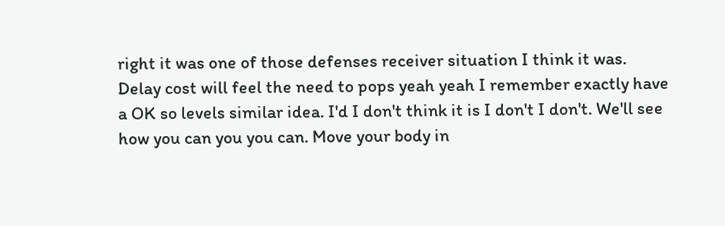right it was one of those defenses receiver situation I think it was. Delay cost will feel the need to pops yeah yeah I remember exactly have a OK so levels similar idea. I'd I don't think it is I don't I don't. We'll see how you can you you can. Move your body in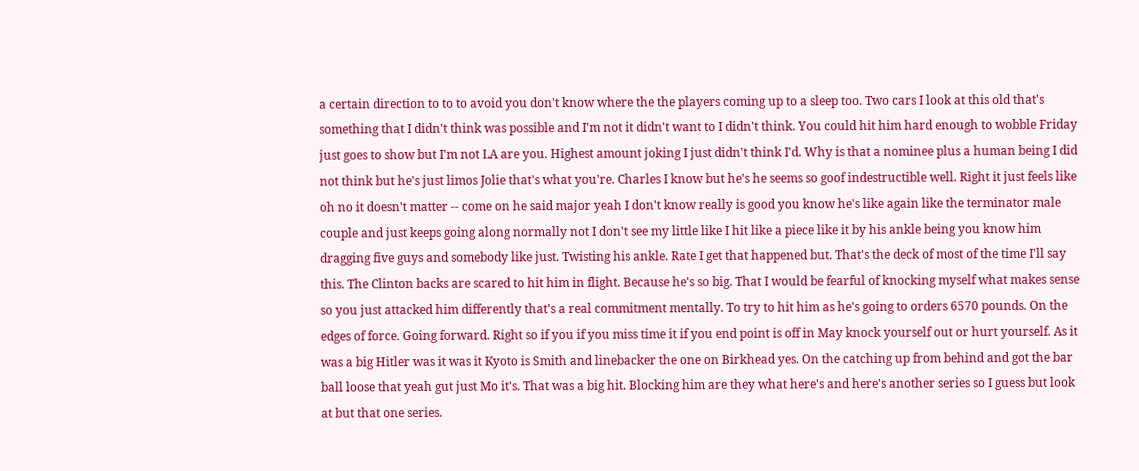a certain direction to to to avoid you don't know where the the players coming up to a sleep too. Two cars I look at this old that's something that I didn't think was possible and I'm not it didn't want to I didn't think. You could hit him hard enough to wobble Friday just goes to show but I'm not LA are you. Highest amount joking I just didn't think I'd. Why is that a nominee plus a human being I did not think but he's just limos Jolie that's what you're. Charles I know but he's he seems so goof indestructible well. Right it just feels like oh no it doesn't matter -- come on he said major yeah I don't know really is good you know he's like again like the terminator male couple and just keeps going along normally not I don't see my little like I hit like a piece like it by his ankle being you know him dragging five guys and somebody like just. Twisting his ankle. Rate I get that happened but. That's the deck of most of the time I'll say this. The Clinton backs are scared to hit him in flight. Because he's so big. That I would be fearful of knocking myself what makes sense so you just attacked him differently that's a real commitment mentally. To try to hit him as he's going to orders 6570 pounds. On the edges of force. Going forward. Right so if you if you miss time it if you end point is off in May knock yourself out or hurt yourself. As it was a big Hitler was it was it Kyoto is Smith and linebacker the one on Birkhead yes. On the catching up from behind and got the bar ball loose that yeah gut just Mo it's. That was a big hit. Blocking him are they what here's and here's another series so I guess but look at but that one series.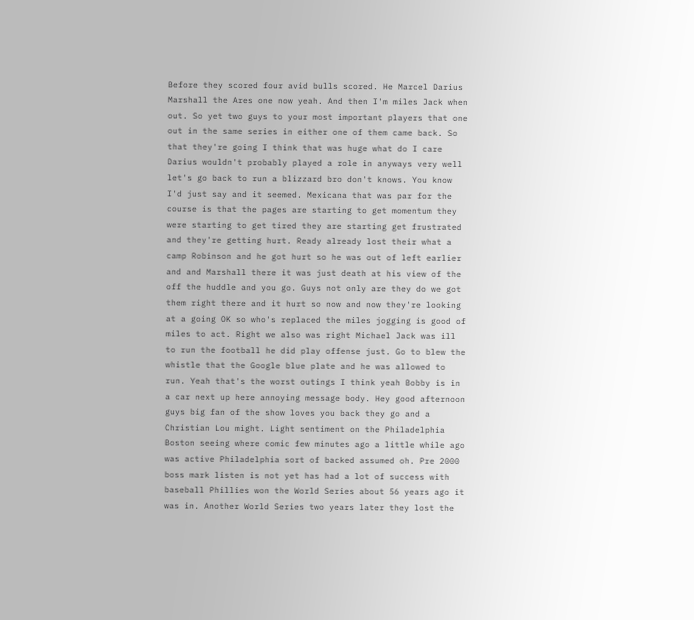Before they scored four avid bulls scored. He Marcel Darius Marshall the Ares one now yeah. And then I'm miles Jack when out. So yet two guys to your most important players that one out in the same series in either one of them came back. So that they're going I think that was huge what do I care Darius wouldn't probably played a role in anyways very well let's go back to run a blizzard bro don't knows. You know I'd just say and it seemed. Mexicana that was par for the course is that the pages are starting to get momentum they were starting to get tired they are starting get frustrated and they're getting hurt. Ready already lost their what a camp Robinson and he got hurt so he was out of left earlier and and Marshall there it was just death at his view of the off the huddle and you go. Guys not only are they do we got them right there and it hurt so now and now they're looking at a going OK so who's replaced the miles jogging is good of miles to act. Right we also was right Michael Jack was ill to run the football he did play offense just. Go to blew the whistle that the Google blue plate and he was allowed to run. Yeah that's the worst outings I think yeah Bobby is in a car next up here annoying message body. Hey good afternoon guys big fan of the show loves you back they go and a Christian Lou might. Light sentiment on the Philadelphia Boston seeing where comic few minutes ago a little while ago was active Philadelphia sort of backed assumed oh. Pre 2000 boss mark listen is not yet has had a lot of success with baseball Phillies won the World Series about 56 years ago it was in. Another World Series two years later they lost the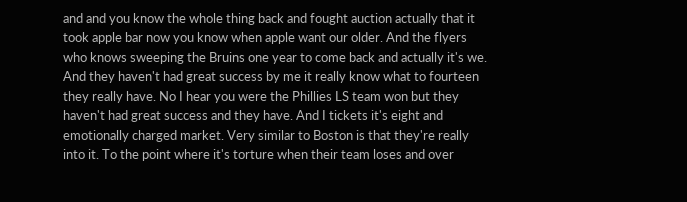and and you know the whole thing back and fought auction actually that it took apple bar now you know when apple want our older. And the flyers who knows sweeping the Bruins one year to come back and actually it's we. And they haven't had great success by me it really know what to fourteen they really have. No I hear you were the Phillies LS team won but they haven't had great success and they have. And I tickets it's eight and emotionally charged market. Very similar to Boston is that they're really into it. To the point where it's torture when their team loses and over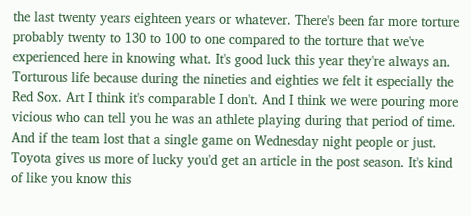the last twenty years eighteen years or whatever. There's been far more torture probably twenty to 130 to 100 to one compared to the torture that we've experienced here in knowing what. It's good luck this year they're always an. Torturous life because during the nineties and eighties we felt it especially the Red Sox. Art I think it's comparable I don't. And I think we were pouring more vicious who can tell you he was an athlete playing during that period of time. And if the team lost that a single game on Wednesday night people or just. Toyota gives us more of lucky you'd get an article in the post season. It's kind of like you know this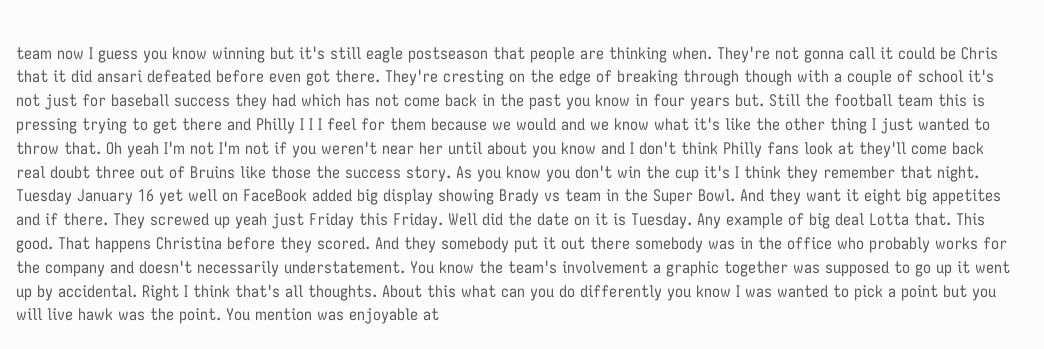team now I guess you know winning but it's still eagle postseason that people are thinking when. They're not gonna call it could be Chris that it did ansari defeated before even got there. They're cresting on the edge of breaking through though with a couple of school it's not just for baseball success they had which has not come back in the past you know in four years but. Still the football team this is pressing trying to get there and Philly I I I feel for them because we would and we know what it's like the other thing I just wanted to throw that. Oh yeah I'm not I'm not if you weren't near her until about you know and I don't think Philly fans look at they'll come back real doubt three out of Bruins like those the success story. As you know you don't win the cup it's I think they remember that night. Tuesday January 16 yet well on FaceBook added big display showing Brady vs team in the Super Bowl. And they want it eight big appetites and if there. They screwed up yeah just Friday this Friday. Well did the date on it is Tuesday. Any example of big deal Lotta that. This good. That happens Christina before they scored. And they somebody put it out there somebody was in the office who probably works for the company and doesn't necessarily understatement. You know the team's involvement a graphic together was supposed to go up it went up by accidental. Right I think that's all thoughts. About this what can you do differently you know I was wanted to pick a point but you will live hawk was the point. You mention was enjoyable at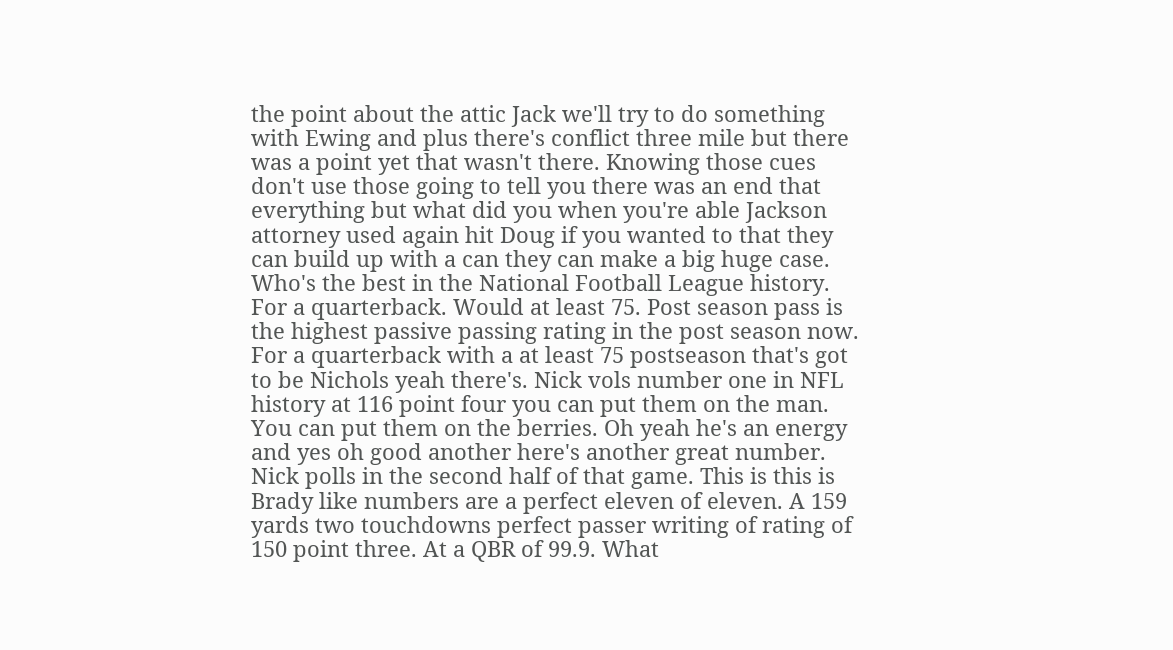the point about the attic Jack we'll try to do something with Ewing and plus there's conflict three mile but there was a point yet that wasn't there. Knowing those cues don't use those going to tell you there was an end that everything but what did you when you're able Jackson attorney used again hit Doug if you wanted to that they can build up with a can they can make a big huge case. Who's the best in the National Football League history. For a quarterback. Would at least 75. Post season pass is the highest passive passing rating in the post season now. For a quarterback with a at least 75 postseason that's got to be Nichols yeah there's. Nick vols number one in NFL history at 116 point four you can put them on the man. You can put them on the berries. Oh yeah he's an energy and yes oh good another here's another great number. Nick polls in the second half of that game. This is this is Brady like numbers are a perfect eleven of eleven. A 159 yards two touchdowns perfect passer writing of rating of 150 point three. At a QBR of 99.9. What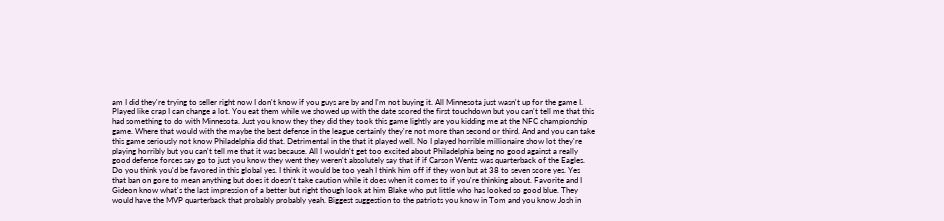am I did they're trying to seller right now I don't know if you guys are by and I'm not buying it. All Minnesota just wasn't up for the game I. Played like crap I can change a lot. You eat them while we showed up with the date scored the first touchdown but you can't tell me that this had something to do with Minnesota. Just you know they they did they took this game lightly are you kidding me at the NFC championship game. Where that would with the maybe the best defense in the league certainly they're not more than second or third. And and you can take this game seriously not know Philadelphia did that. Detrimental in the that it played well. No I played horrible millionaire show lot they're playing horribly but you can't tell me that it was because. All I wouldn't get too excited about Philadelphia being no good against a really good defense forces say go to just you know they went they weren't absolutely say that if if Carson Wentz was quarterback of the Eagles. Do you think you'd be favored in this global yes. I think it would be too yeah I think him off if they won but at 38 to seven score yes. Yes that ban on gore to mean anything but does it doesn't take caution while it does when it comes to if you're thinking about. Favorite and I Gideon know what's the last impression of a better but right though look at him Blake who put little who has looked so good blue. They would have the MVP quarterback that probably probably yeah. Biggest suggestion to the patriots you know in Tom and you know Josh in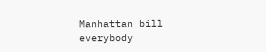Manhattan bill everybody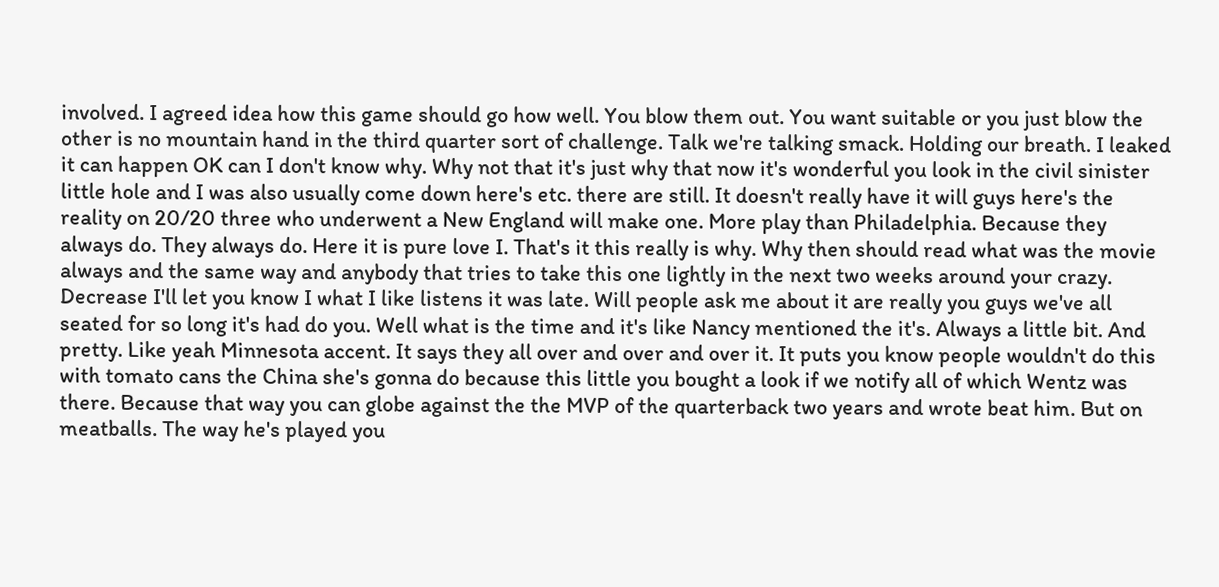involved. I agreed idea how this game should go how well. You blow them out. You want suitable or you just blow the other is no mountain hand in the third quarter sort of challenge. Talk we're talking smack. Holding our breath. I leaked it can happen OK can I don't know why. Why not that it's just why that now it's wonderful you look in the civil sinister little hole and I was also usually come down here's etc. there are still. It doesn't really have it will guys here's the reality on 20/20 three who underwent a New England will make one. More play than Philadelphia. Because they always do. They always do. Here it is pure love I. That's it this really is why. Why then should read what was the movie always and the same way and anybody that tries to take this one lightly in the next two weeks around your crazy. Decrease I'll let you know I what I like listens it was late. Will people ask me about it are really you guys we've all seated for so long it's had do you. Well what is the time and it's like Nancy mentioned the it's. Always a little bit. And pretty. Like yeah Minnesota accent. It says they all over and over and over it. It puts you know people wouldn't do this with tomato cans the China she's gonna do because this little you bought a look if we notify all of which Wentz was there. Because that way you can globe against the the MVP of the quarterback two years and wrote beat him. But on meatballs. The way he's played you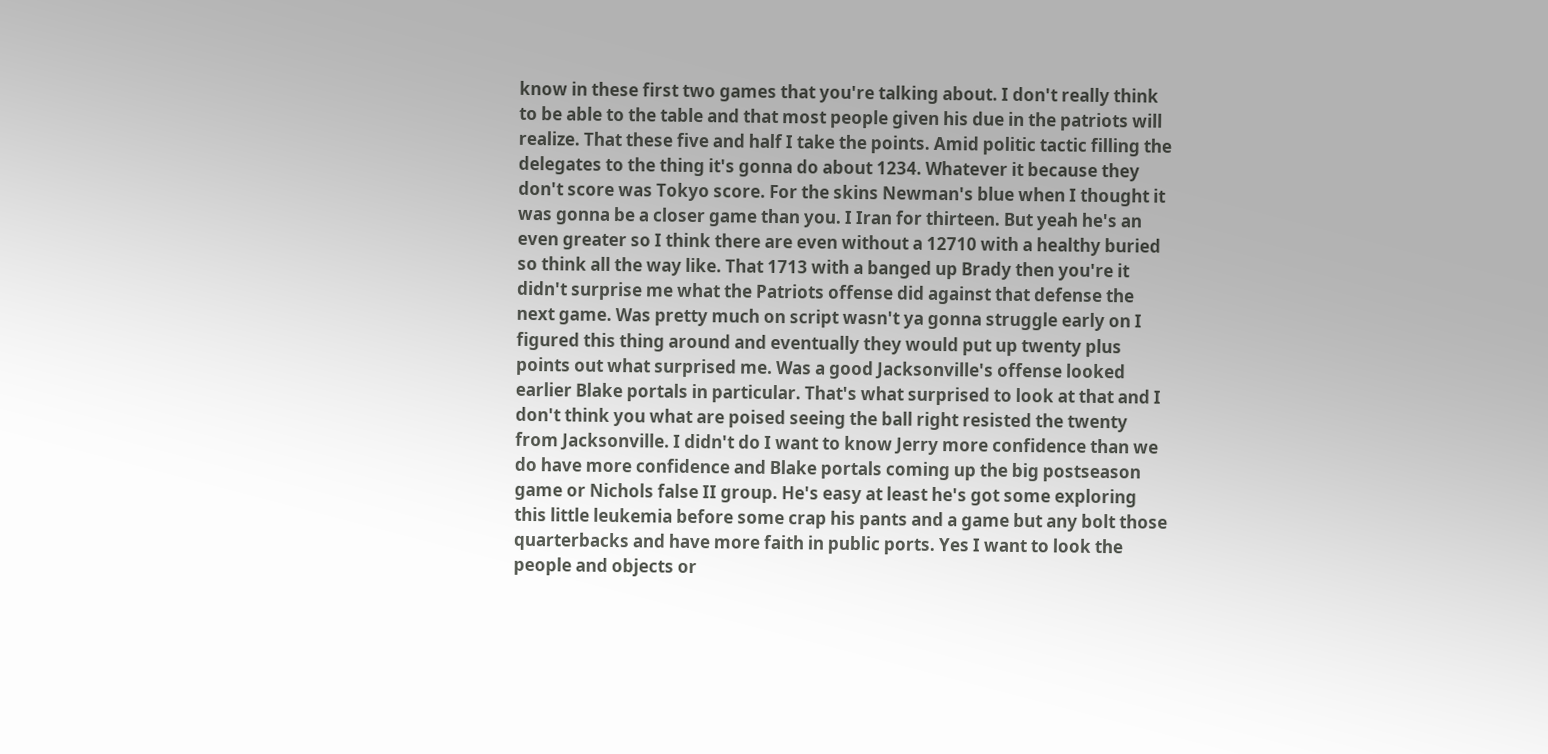know in these first two games that you're talking about. I don't really think to be able to the table and that most people given his due in the patriots will realize. That these five and half I take the points. Amid politic tactic filling the delegates to the thing it's gonna do about 1234. Whatever it because they don't score was Tokyo score. For the skins Newman's blue when I thought it was gonna be a closer game than you. I Iran for thirteen. But yeah he's an even greater so I think there are even without a 12710 with a healthy buried so think all the way like. That 1713 with a banged up Brady then you're it didn't surprise me what the Patriots offense did against that defense the next game. Was pretty much on script wasn't ya gonna struggle early on I figured this thing around and eventually they would put up twenty plus points out what surprised me. Was a good Jacksonville's offense looked earlier Blake portals in particular. That's what surprised to look at that and I don't think you what are poised seeing the ball right resisted the twenty from Jacksonville. I didn't do I want to know Jerry more confidence than we do have more confidence and Blake portals coming up the big postseason game or Nichols false II group. He's easy at least he's got some exploring this little leukemia before some crap his pants and a game but any bolt those quarterbacks and have more faith in public ports. Yes I want to look the people and objects or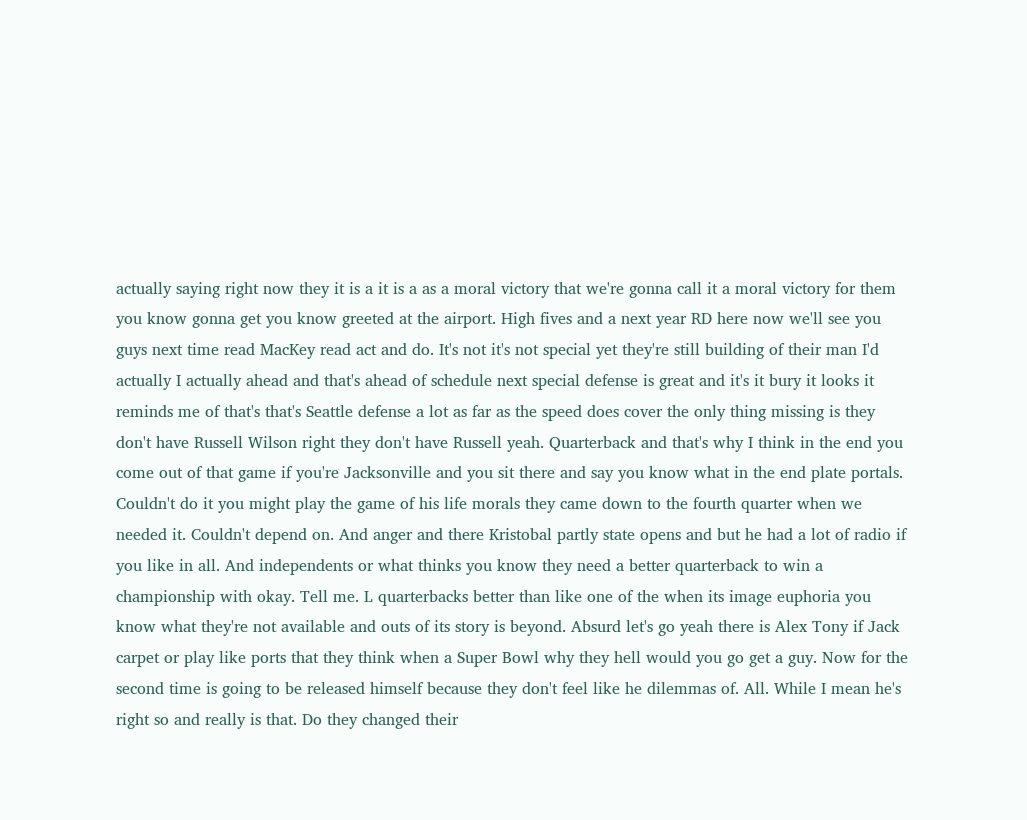actually saying right now they it is a it is a as a moral victory that we're gonna call it a moral victory for them you know gonna get you know greeted at the airport. High fives and a next year RD here now we'll see you guys next time read MacKey read act and do. It's not it's not special yet they're still building of their man I'd actually I actually ahead and that's ahead of schedule next special defense is great and it's it bury it looks it reminds me of that's that's Seattle defense a lot as far as the speed does cover the only thing missing is they don't have Russell Wilson right they don't have Russell yeah. Quarterback and that's why I think in the end you come out of that game if you're Jacksonville and you sit there and say you know what in the end plate portals. Couldn't do it you might play the game of his life morals they came down to the fourth quarter when we needed it. Couldn't depend on. And anger and there Kristobal partly state opens and but he had a lot of radio if you like in all. And independents or what thinks you know they need a better quarterback to win a championship with okay. Tell me. L quarterbacks better than like one of the when its image euphoria you know what they're not available and outs of its story is beyond. Absurd let's go yeah there is Alex Tony if Jack carpet or play like ports that they think when a Super Bowl why they hell would you go get a guy. Now for the second time is going to be released himself because they don't feel like he dilemmas of. All. While I mean he's right so and really is that. Do they changed their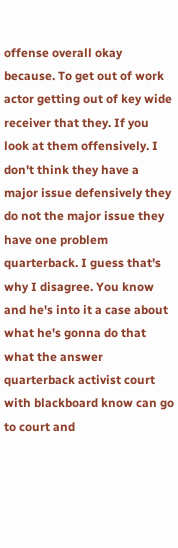offense overall okay because. To get out of work actor getting out of key wide receiver that they. If you look at them offensively. I don't think they have a major issue defensively they do not the major issue they have one problem quarterback. I guess that's why I disagree. You know and he's into it a case about what he's gonna do that what the answer quarterback activist court with blackboard know can go to court and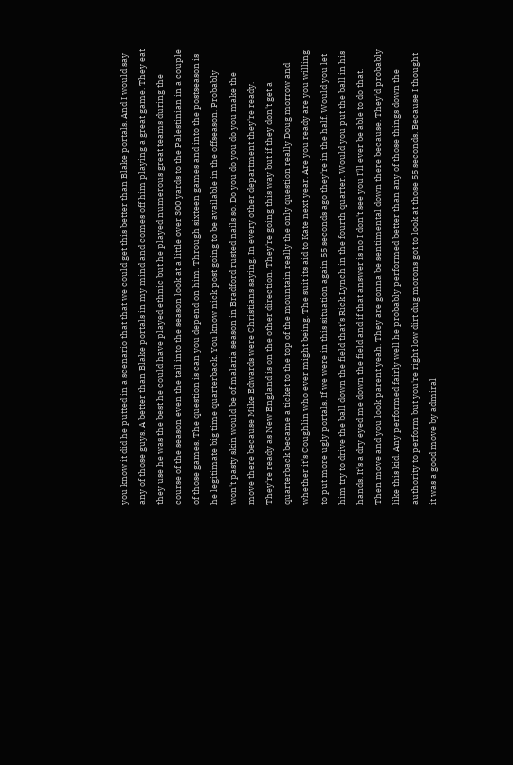you know it did he putted in a scenario that that we could get this better than Blake portals. And I would say any of those guys. A better than Blake portals in my mind and comes off him playing a great game. They eat they use he was the best he could have played ethnic but he played numerous great teams during the course of the season even the tail into the season look at a little over 300 yards to the Palestinian in a couple of those games. The question is can you depend on him. Through sixteen games and into the postseason is he legitimate big time quarterback. You know nick post going to be available in the offseason. Probably won't pasty skin would be of malaria season in Bradford rusted nails so. Do you do you do you make the move there because Mike Edwards were Christians saying. In every other department they're ready. They're ready as New England is on the other direction. They're going this way but if they don't get a quarterback became a ticket to the top of the mountain really the only question really Doug morrow and whether it's Coughlin who ever might being. The suit its aid to Kate next year. Are you ready are you willing to put more ugly portals. If we were in this situation again 55 seconds ago they're in the half. Would you let him try to drive the ball down the field that's Rick Lynch in the fourth quarter. Would you put the ball in his hands. It's a dry eyed me down the field and if that answer is no I don't see you I'll ever be able to do that. Then move and you look parent yeah. They are gonna be sentimental down there because. They'd probably like this kid. Any performed fairly well he probably performed better than any of those things down the authority to perform but you're right low dirt dug morons got to look at those 55 seconds. Because I thought it was a good move by admiral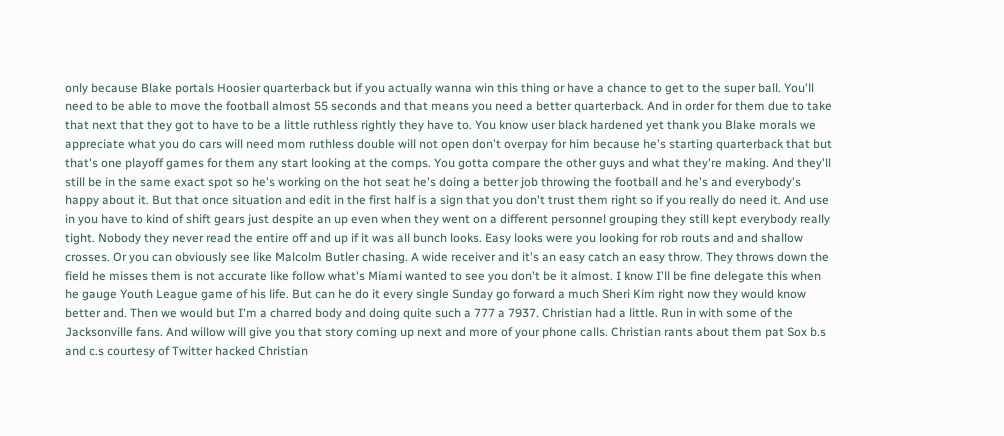only because Blake portals Hoosier quarterback but if you actually wanna win this thing or have a chance to get to the super ball. You'll need to be able to move the football almost 55 seconds and that means you need a better quarterback. And in order for them due to take that next that they got to have to be a little ruthless rightly they have to. You know user black hardened yet thank you Blake morals we appreciate what you do cars will need mom ruthless double will not open don't overpay for him because he's starting quarterback that but that's one playoff games for them any start looking at the comps. You gotta compare the other guys and what they're making. And they'll still be in the same exact spot so he's working on the hot seat he's doing a better job throwing the football and he's and everybody's happy about it. But that once situation and edit in the first half is a sign that you don't trust them right so if you really do need it. And use in you have to kind of shift gears just despite an up even when they went on a different personnel grouping they still kept everybody really tight. Nobody they never read the entire off and up if it was all bunch looks. Easy looks were you looking for rob routs and and shallow crosses. Or you can obviously see like Malcolm Butler chasing. A wide receiver and it's an easy catch an easy throw. They throws down the field he misses them is not accurate like follow what's Miami wanted to see you don't be it almost. I know I'll be fine delegate this when he gauge Youth League game of his life. But can he do it every single Sunday go forward a much Sheri Kim right now they would know better and. Then we would but I'm a charred body and doing quite such a 777 a 7937. Christian had a little. Run in with some of the Jacksonville fans. And willow will give you that story coming up next and more of your phone calls. Christian rants about them pat Sox b.s and c.s courtesy of Twitter hacked Christian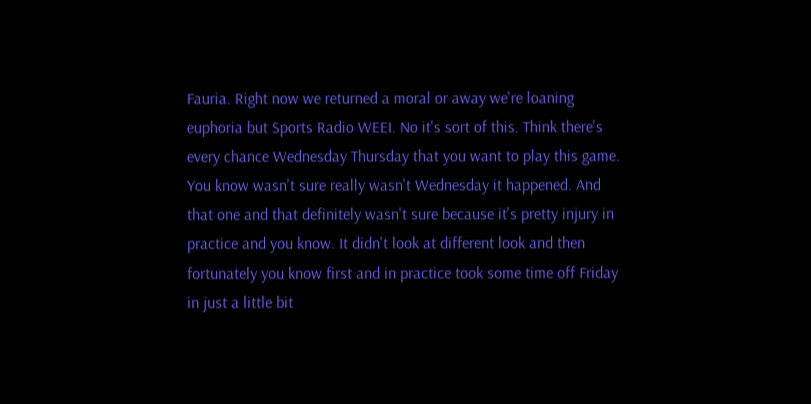Fauria. Right now we returned a moral or away we're loaning euphoria but Sports Radio WEEI. No it's sort of this. Think there's every chance Wednesday Thursday that you want to play this game. You know wasn't sure really wasn't Wednesday it happened. And that one and that definitely wasn't sure because it's pretty injury in practice and you know. It didn't look at different look and then fortunately you know first and in practice took some time off Friday in just a little bit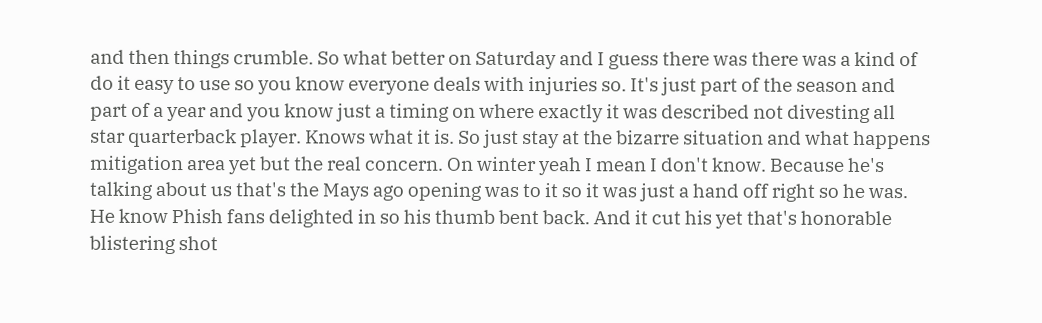and then things crumble. So what better on Saturday and I guess there was there was a kind of do it easy to use so you know everyone deals with injuries so. It's just part of the season and part of a year and you know just a timing on where exactly it was described not divesting all star quarterback player. Knows what it is. So just stay at the bizarre situation and what happens mitigation area yet but the real concern. On winter yeah I mean I don't know. Because he's talking about us that's the Mays ago opening was to it so it was just a hand off right so he was. He know Phish fans delighted in so his thumb bent back. And it cut his yet that's honorable blistering shot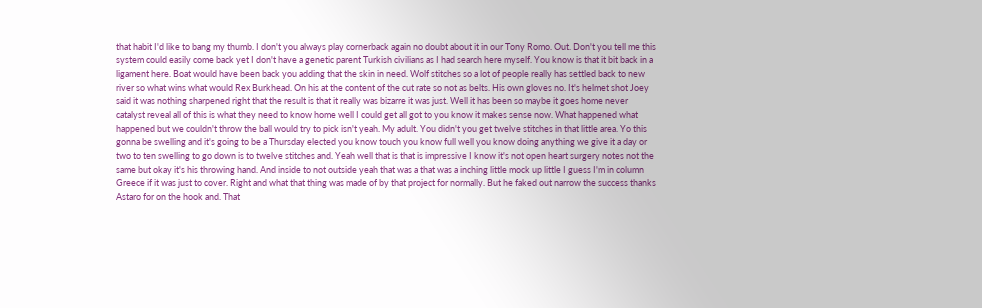that habit I'd like to bang my thumb. I don't you always play cornerback again no doubt about it in our Tony Romo. Out. Don't you tell me this system could easily come back yet I don't have a genetic parent Turkish civilians as I had search here myself. You know is that it bit back in a ligament here. Boat would have been back you adding that the skin in need. Wolf stitches so a lot of people really has settled back to new river so what wins what would Rex Burkhead. On his at the content of the cut rate so not as belts. His own gloves no. It's helmet shot Joey said it was nothing sharpened right that the result is that it really was bizarre it was just. Well it has been so maybe it goes home never catalyst reveal all of this is what they need to know home well I could get all got to you know it makes sense now. What happened what happened but we couldn't throw the ball would try to pick isn't yeah. My adult. You didn't you get twelve stitches in that little area. Yo this gonna be swelling and it's going to be a Thursday elected you know touch you know full well you know doing anything we give it a day or two to ten swelling to go down is to twelve stitches and. Yeah well that is that is impressive I know it's not open heart surgery notes not the same but okay it's his throwing hand. And inside to not outside yeah that was a that was a inching little mock up little I guess I'm in column Greece if it was just to cover. Right and what that thing was made of by that project for normally. But he faked out narrow the success thanks Astaro for on the hook and. That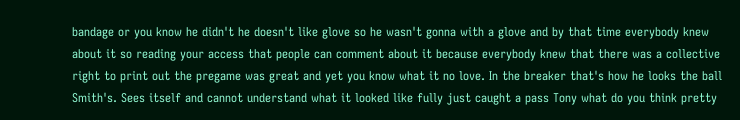bandage or you know he didn't he doesn't like glove so he wasn't gonna with a glove and by that time everybody knew about it so reading your access that people can comment about it because everybody knew that there was a collective right to print out the pregame was great and yet you know what it no love. In the breaker that's how he looks the ball Smith's. Sees itself and cannot understand what it looked like fully just caught a pass Tony what do you think pretty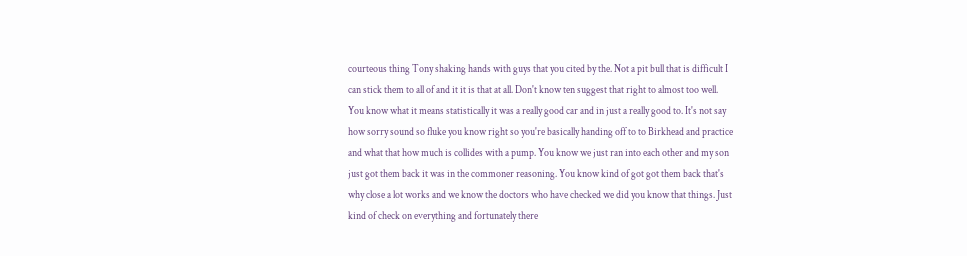courteous thing Tony shaking hands with guys that you cited by the. Not a pit bull that is difficult I can stick them to all of and it it is that at all. Don't know ten suggest that right to almost too well. You know what it means statistically it was a really good car and in just a really good to. It's not say how sorry sound so fluke you know right so you're basically handing off to to Birkhead and practice and what that how much is collides with a pump. You know we just ran into each other and my son just got them back it was in the commoner reasoning. You know kind of got got them back that's why close a lot works and we know the doctors who have checked we did you know that things. Just kind of check on everything and fortunately there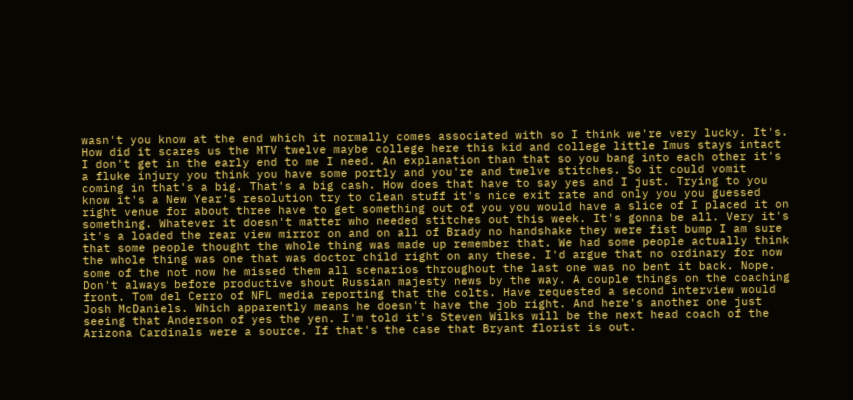wasn't you know at the end which it normally comes associated with so I think we're very lucky. It's. How did it scares us the MTV twelve maybe college here this kid and college little Imus stays intact I don't get in the early end to me I need. An explanation than that so you bang into each other it's a fluke injury you think you have some portly and you're and twelve stitches. So it could vomit coming in that's a big. That's a big cash. How does that have to say yes and I just. Trying to you know it's a New Year's resolution try to clean stuff it's nice exit rate and only you you guessed right venue for about three have to get something out of you you would have a slice of I placed it on something. Whatever it doesn't matter who needed stitches out this week. It's gonna be all. Very it's it's a loaded the rear view mirror on and on all of Brady no handshake they were fist bump I am sure that some people thought the whole thing was made up remember that. We had some people actually think the whole thing was one that was doctor child right on any these. I'd argue that no ordinary for now some of the not now he missed them all scenarios throughout the last one was no bent it back. Nope. Don't always before productive shout Russian majesty news by the way. A couple things on the coaching front. Tom del Cerro of NFL media reporting that the colts. Have requested a second interview would Josh McDaniels. Which apparently means he doesn't have the job right. And here's another one just seeing that Anderson of yes the yen. I'm told it's Steven Wilks will be the next head coach of the Arizona Cardinals were a source. If that's the case that Bryant florist is out.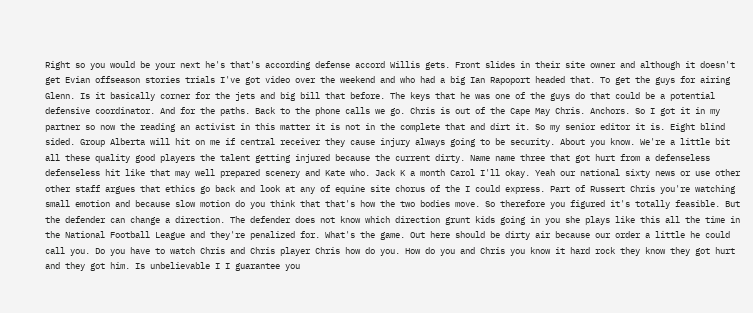Right so you would be your next he's that's according defense accord Willis gets. Front slides in their site owner and although it doesn't get Evian offseason stories trials I've got video over the weekend and who had a big Ian Rapoport headed that. To get the guys for airing Glenn. Is it basically corner for the jets and big bill that before. The keys that he was one of the guys do that could be a potential defensive coordinator. And for the paths. Back to the phone calls we go. Chris is out of the Cape May Chris. Anchors. So I got it in my partner so now the reading an activist in this matter it is not in the complete that and dirt it. So my senior editor it is. Eight blind sided. Group Alberta will hit on me if central receiver they cause injury always going to be security. About you know. We're a little bit all these quality good players the talent getting injured because the current dirty. Name name three that got hurt from a defenseless defenseless hit like that may well prepared scenery and Kate who. Jack K a month Carol I'll okay. Yeah our national sixty news or use other other staff argues that ethics go back and look at any of equine site chorus of the I could express. Part of Russert Chris you're watching small emotion and because slow motion do you think that that's how the two bodies move. So therefore you figured it's totally feasible. But the defender can change a direction. The defender does not know which direction grunt kids going in you she plays like this all the time in the National Football League and they're penalized for. What's the game. Out here should be dirty air because our order a little he could call you. Do you have to watch Chris and Chris player Chris how do you. How do you and Chris you know it hard rock they know they got hurt and they got him. Is unbelievable I I guarantee you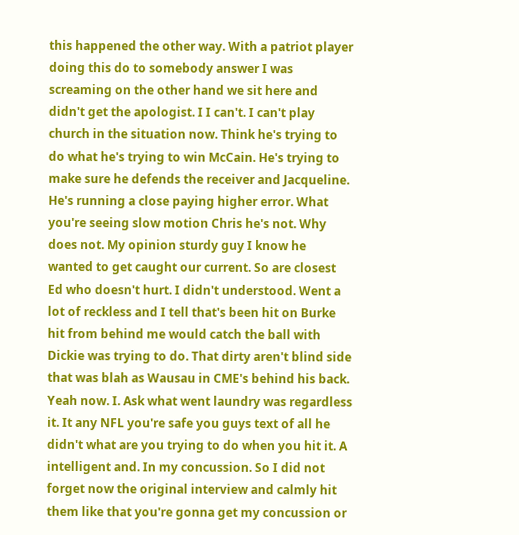this happened the other way. With a patriot player doing this do to somebody answer I was screaming on the other hand we sit here and didn't get the apologist. I I can't. I can't play church in the situation now. Think he's trying to do what he's trying to win McCain. He's trying to make sure he defends the receiver and Jacqueline. He's running a close paying higher error. What you're seeing slow motion Chris he's not. Why does not. My opinion sturdy guy I know he wanted to get caught our current. So are closest Ed who doesn't hurt. I didn't understood. Went a lot of reckless and I tell that's been hit on Burke hit from behind me would catch the ball with Dickie was trying to do. That dirty aren't blind side that was blah as Wausau in CME's behind his back. Yeah now. I. Ask what went laundry was regardless it. It any NFL you're safe you guys text of all he didn't what are you trying to do when you hit it. A intelligent and. In my concussion. So I did not forget now the original interview and calmly hit them like that you're gonna get my concussion or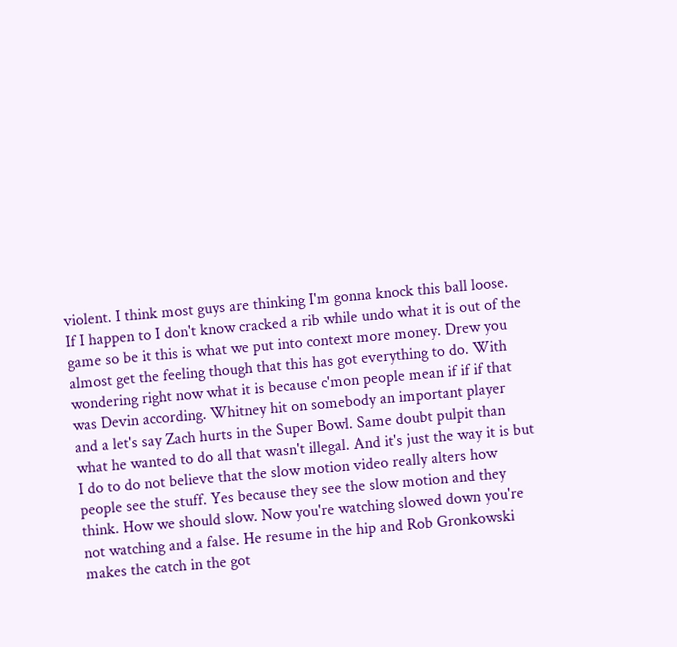violent. I think most guys are thinking I'm gonna knock this ball loose. If I happen to I don't know cracked a rib while undo what it is out of the game so be it this is what we put into context more money. Drew you almost get the feeling though that this has got everything to do. With wondering right now what it is because c'mon people mean if if if that was Devin according. Whitney hit on somebody an important player and a let's say Zach hurts in the Super Bowl. Same doubt pulpit than what he wanted to do all that wasn't illegal. And it's just the way it is but I do to do not believe that the slow motion video really alters how people see the stuff. Yes because they see the slow motion and they think. How we should slow. Now you're watching slowed down you're not watching and a false. He resume in the hip and Rob Gronkowski makes the catch in the got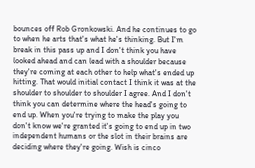bounces off Rob Gronkowski. And he continues to go to when he arts that's what he's thinking. But I'm break in this pass up and I don't think you have looked ahead and can lead with a shoulder because they're coming at each other to help what's ended up hitting. That would initial contact I think it was at the shoulder to shoulder to shoulder I agree. And I don't think you can determine where the head's going to end up. When you're trying to make the play you don't know we're granted it's going to end up in two independent humans or the slot in their brains are deciding where they're going. Wish is cinco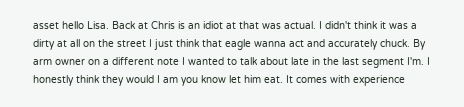asset hello Lisa. Back at Chris is an idiot at that was actual. I didn't think it was a dirty at all on the street I just think that eagle wanna act and accurately chuck. By arm owner on a different note I wanted to talk about late in the last segment I'm. I honestly think they would I am you know let him eat. It comes with experience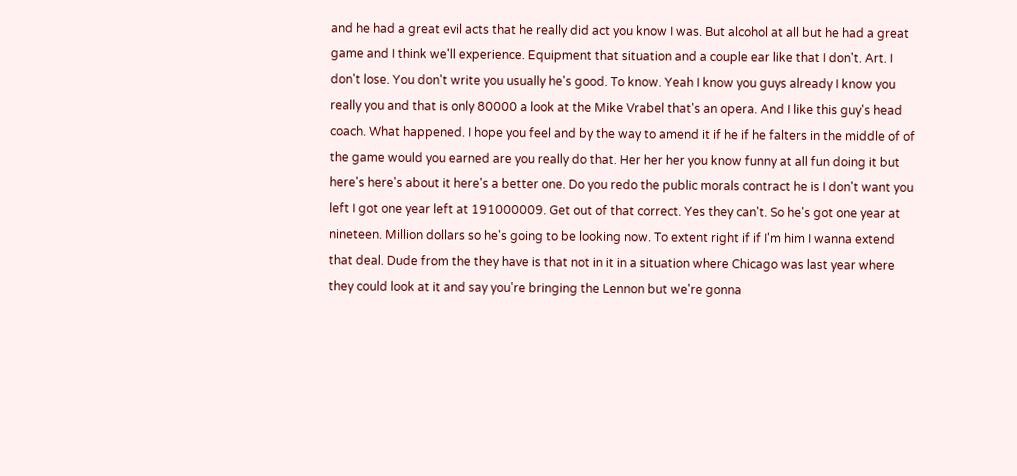and he had a great evil acts that he really did act you know I was. But alcohol at all but he had a great game and I think we'll experience. Equipment that situation and a couple ear like that I don't. Art. I don't lose. You don't write you usually he's good. To know. Yeah I know you guys already I know you really you and that is only 80000 a look at the Mike Vrabel that's an opera. And I like this guy's head coach. What happened. I hope you feel and by the way to amend it if he if he falters in the middle of of the game would you earned are you really do that. Her her her you know funny at all fun doing it but here's here's about it here's a better one. Do you redo the public morals contract he is I don't want you left I got one year left at 191000009. Get out of that correct. Yes they can't. So he's got one year at nineteen. Million dollars so he's going to be looking now. To extent right if if I'm him I wanna extend that deal. Dude from the they have is that not in it in a situation where Chicago was last year where they could look at it and say you're bringing the Lennon but we're gonna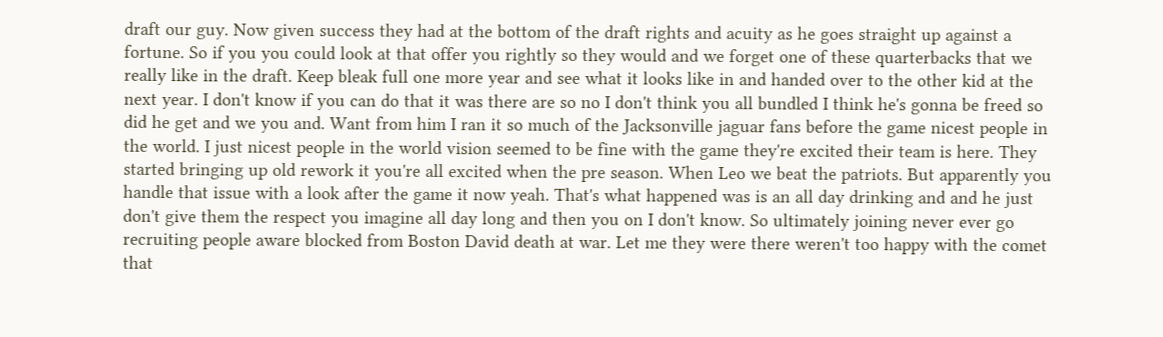draft our guy. Now given success they had at the bottom of the draft rights and acuity as he goes straight up against a fortune. So if you you could look at that offer you rightly so they would and we forget one of these quarterbacks that we really like in the draft. Keep bleak full one more year and see what it looks like in and handed over to the other kid at the next year. I don't know if you can do that it was there are so no I don't think you all bundled I think he's gonna be freed so did he get and we you and. Want from him I ran it so much of the Jacksonville jaguar fans before the game nicest people in the world. I just nicest people in the world vision seemed to be fine with the game they're excited their team is here. They started bringing up old rework it you're all excited when the pre season. When Leo we beat the patriots. But apparently you handle that issue with a look after the game it now yeah. That's what happened was is an all day drinking and and he just don't give them the respect you imagine all day long and then you on I don't know. So ultimately joining never ever go recruiting people aware blocked from Boston David death at war. Let me they were there weren't too happy with the comet that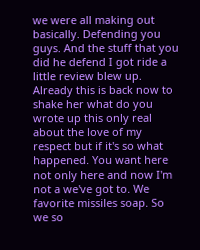we were all making out basically. Defending you guys. And the stuff that you did he defend I got ride a little review blew up. Already this is back now to shake her what do you wrote up this only real about the love of my respect but if it's so what happened. You want here not only here and now I'm not a we've got to. We favorite missiles soap. So we so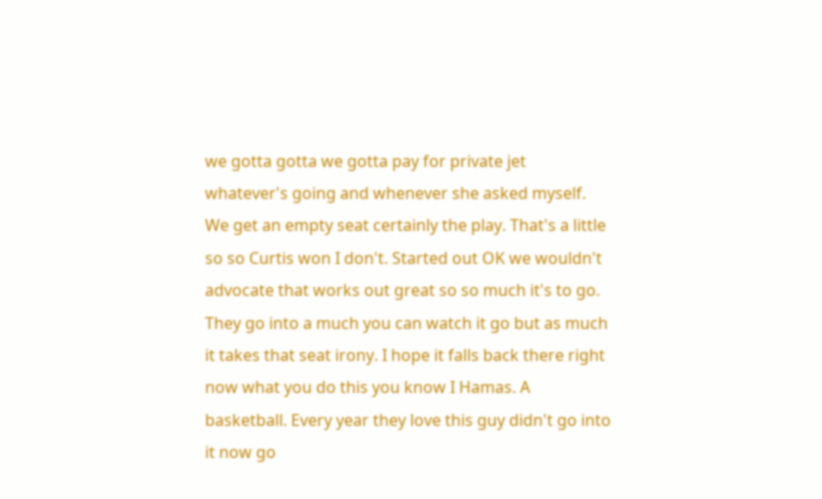we gotta gotta we gotta pay for private jet whatever's going and whenever she asked myself. We get an empty seat certainly the play. That's a little so so Curtis won I don't. Started out OK we wouldn't advocate that works out great so so much it's to go. They go into a much you can watch it go but as much it takes that seat irony. I hope it falls back there right now what you do this you know I Hamas. A basketball. Every year they love this guy didn't go into it now go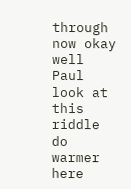through now okay well Paul look at this riddle do warmer here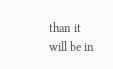than it will be in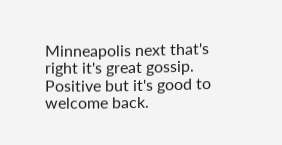Minneapolis next that's right it's great gossip. Positive but it's good to welcome back.